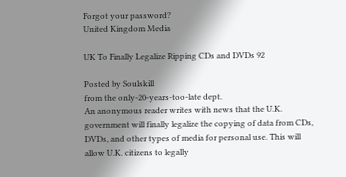Forgot your password?
United Kingdom Media

UK To Finally Legalize Ripping CDs and DVDs 92

Posted by Soulskill
from the only-20-years-too-late dept.
An anonymous reader writes with news that the U.K. government will finally legalize the copying of data from CDs, DVDs, and other types of media for personal use. This will allow U.K. citizens to legally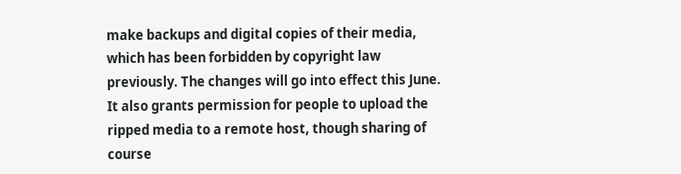make backups and digital copies of their media, which has been forbidden by copyright law previously. The changes will go into effect this June. It also grants permission for people to upload the ripped media to a remote host, though sharing of course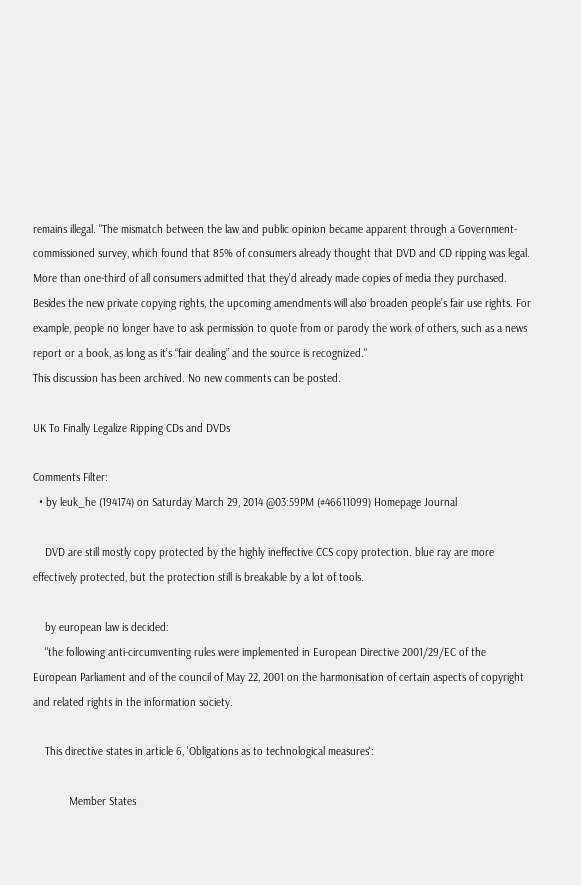remains illegal. "The mismatch between the law and public opinion became apparent through a Government-commissioned survey, which found that 85% of consumers already thought that DVD and CD ripping was legal. More than one-third of all consumers admitted that they’d already made copies of media they purchased. Besides the new private copying rights, the upcoming amendments will also broaden people’s fair use rights. For example, people no longer have to ask permission to quote from or parody the work of others, such as a news report or a book, as long as it’s “fair dealing” and the source is recognized."
This discussion has been archived. No new comments can be posted.

UK To Finally Legalize Ripping CDs and DVDs

Comments Filter:
  • by leuk_he (194174) on Saturday March 29, 2014 @03:59PM (#46611099) Homepage Journal

    DVD are still mostly copy protected by the highly ineffective CCS copy protection. blue ray are more effectively protected, but the protection still is breakable by a lot of tools.

    by european law is decided:
    "the following anti-circumventing rules were implemented in European Directive 2001/29/EC of the European Parliament and of the council of May 22, 2001 on the harmonisation of certain aspects of copyright and related rights in the information society.

    This directive states in article 6, 'Obligations as to technological measures':

            Member States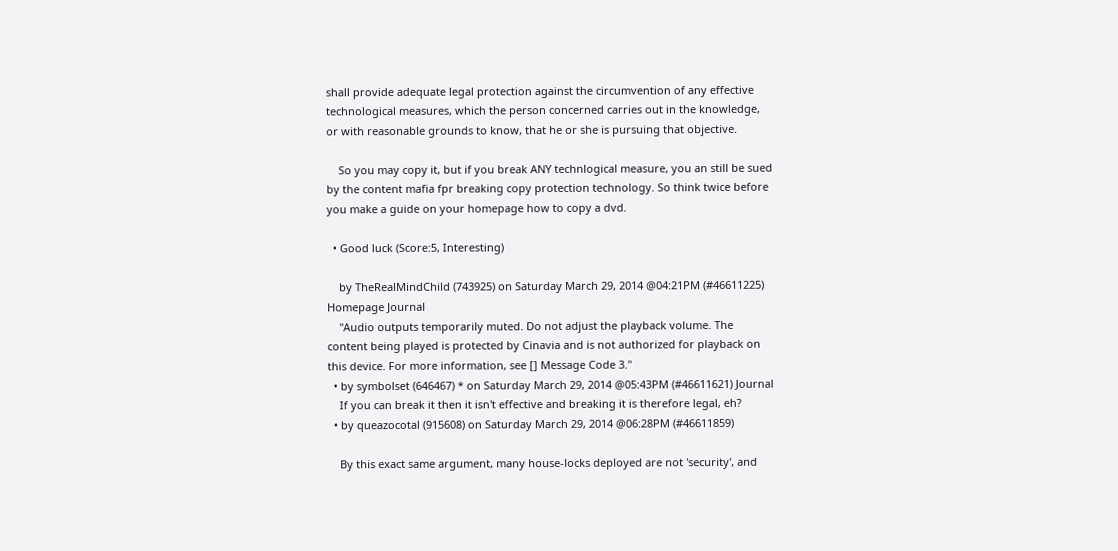shall provide adequate legal protection against the circumvention of any effective technological measures, which the person concerned carries out in the knowledge, or with reasonable grounds to know, that he or she is pursuing that objective.

    So you may copy it, but if you break ANY technlogical measure, you an still be sued by the content mafia fpr breaking copy protection technology. So think twice before you make a guide on your homepage how to copy a dvd.

  • Good luck (Score:5, Interesting)

    by TheRealMindChild (743925) on Saturday March 29, 2014 @04:21PM (#46611225) Homepage Journal
    "Audio outputs temporarily muted. Do not adjust the playback volume. The content being played is protected by Cinavia and is not authorized for playback on this device. For more information, see [] Message Code 3."
  • by symbolset (646467) * on Saturday March 29, 2014 @05:43PM (#46611621) Journal
    If you can break it then it isn't effective and breaking it is therefore legal, eh?
  • by queazocotal (915608) on Saturday March 29, 2014 @06:28PM (#46611859)

    By this exact same argument, many house-locks deployed are not 'security', and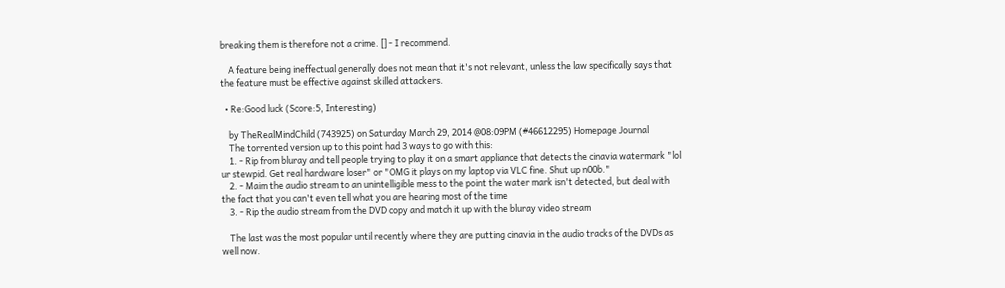breaking them is therefore not a crime. [] - I recommend.

    A feature being ineffectual generally does not mean that it's not relevant, unless the law specifically says that the feature must be effective against skilled attackers.

  • Re:Good luck (Score:5, Interesting)

    by TheRealMindChild (743925) on Saturday March 29, 2014 @08:09PM (#46612295) Homepage Journal
    The torrented version up to this point had 3 ways to go with this:
    1. - Rip from bluray and tell people trying to play it on a smart appliance that detects the cinavia watermark "lol ur stewpid. Get real hardware loser" or "OMG it plays on my laptop via VLC fine. Shut up n00b."
    2. - Maim the audio stream to an unintelligible mess to the point the water mark isn't detected, but deal with the fact that you can't even tell what you are hearing most of the time
    3. - Rip the audio stream from the DVD copy and match it up with the bluray video stream

    The last was the most popular until recently where they are putting cinavia in the audio tracks of the DVDs as well now.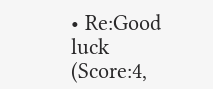• Re:Good luck (Score:4,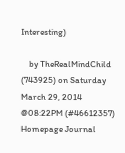Interesting)

    by TheRealMindChild (743925) on Saturday March 29, 2014 @08:22PM (#46612357) Homepage Journal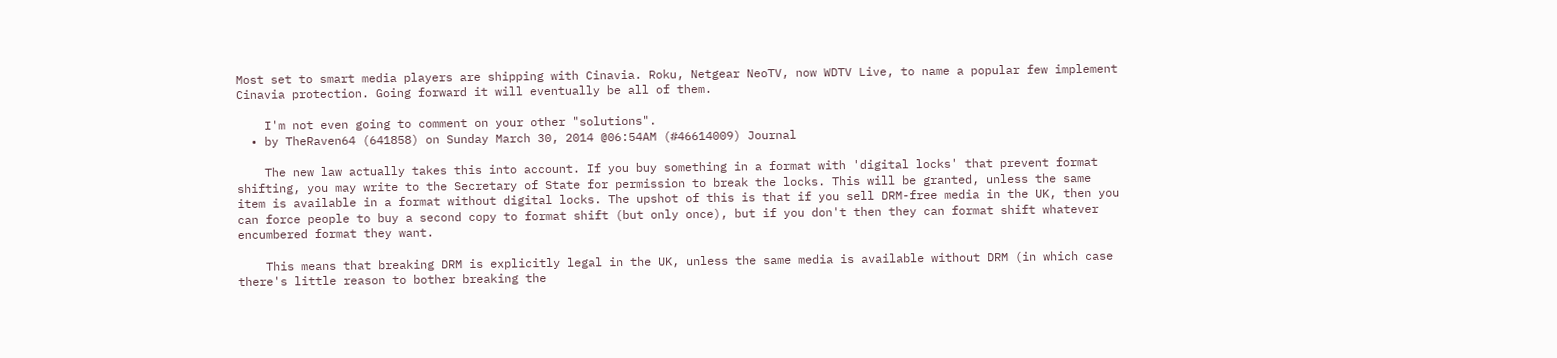Most set to smart media players are shipping with Cinavia. Roku, Netgear NeoTV, now WDTV Live, to name a popular few implement Cinavia protection. Going forward it will eventually be all of them.

    I'm not even going to comment on your other "solutions".
  • by TheRaven64 (641858) on Sunday March 30, 2014 @06:54AM (#46614009) Journal

    The new law actually takes this into account. If you buy something in a format with 'digital locks' that prevent format shifting, you may write to the Secretary of State for permission to break the locks. This will be granted, unless the same item is available in a format without digital locks. The upshot of this is that if you sell DRM-free media in the UK, then you can force people to buy a second copy to format shift (but only once), but if you don't then they can format shift whatever encumbered format they want.

    This means that breaking DRM is explicitly legal in the UK, unless the same media is available without DRM (in which case there's little reason to bother breaking the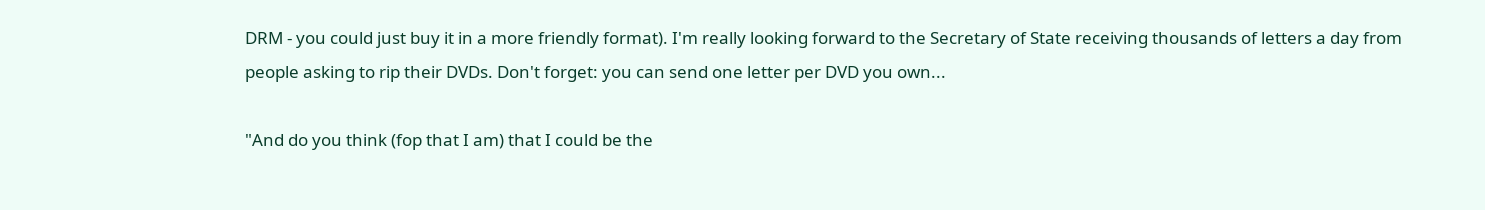DRM - you could just buy it in a more friendly format). I'm really looking forward to the Secretary of State receiving thousands of letters a day from people asking to rip their DVDs. Don't forget: you can send one letter per DVD you own...

"And do you think (fop that I am) that I could be the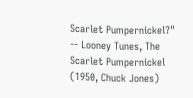Scarlet Pumpernickel?" -- Looney Tunes, The Scarlet Pumpernickel (1950, Chuck Jones)